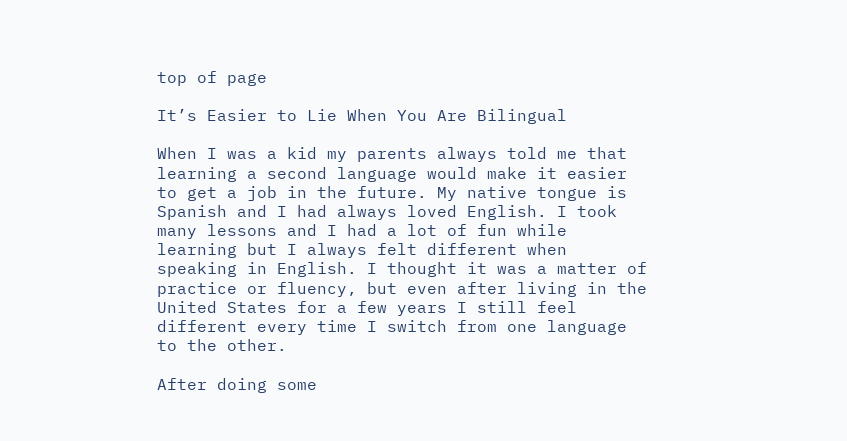top of page

It’s Easier to Lie When You Are Bilingual

When I was a kid my parents always told me that learning a second language would make it easier to get a job in the future. My native tongue is Spanish and I had always loved English. I took many lessons and I had a lot of fun while learning but I always felt different when speaking in English. I thought it was a matter of practice or fluency, but even after living in the United States for a few years I still feel different every time I switch from one language to the other.

After doing some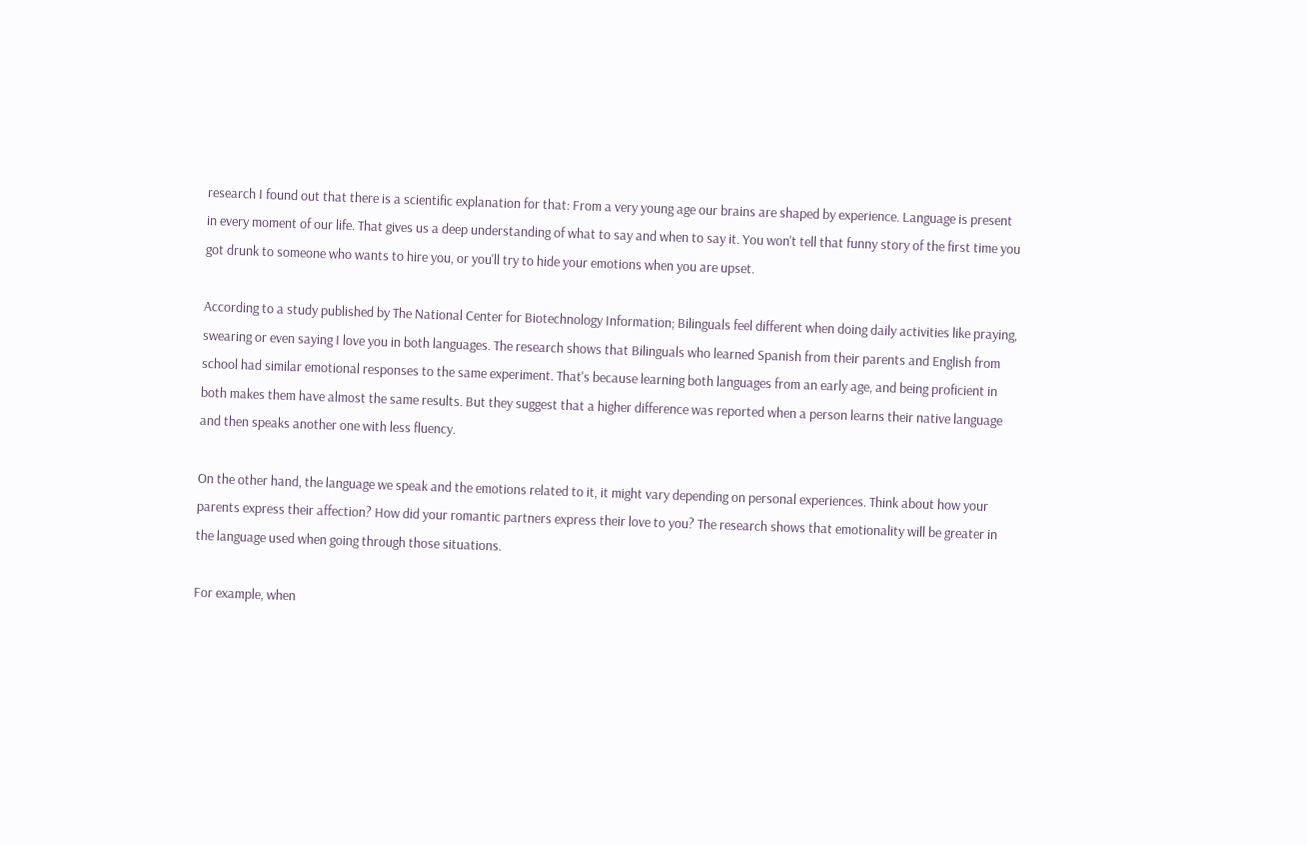research I found out that there is a scientific explanation for that: From a very young age our brains are shaped by experience. Language is present in every moment of our life. That gives us a deep understanding of what to say and when to say it. You won't tell that funny story of the first time you got drunk to someone who wants to hire you, or you'll try to hide your emotions when you are upset.

According to a study published by The National Center for Biotechnology Information; Bilinguals feel different when doing daily activities like praying, swearing or even saying I love you in both languages. The research shows that Bilinguals who learned Spanish from their parents and English from school had similar emotional responses to the same experiment. That's because learning both languages from an early age, and being proficient in both makes them have almost the same results. But they suggest that a higher difference was reported when a person learns their native language and then speaks another one with less fluency.

On the other hand, the language we speak and the emotions related to it, it might vary depending on personal experiences. Think about how your parents express their affection? How did your romantic partners express their love to you? The research shows that emotionality will be greater in the language used when going through those situations.

For example, when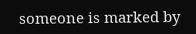someone is marked by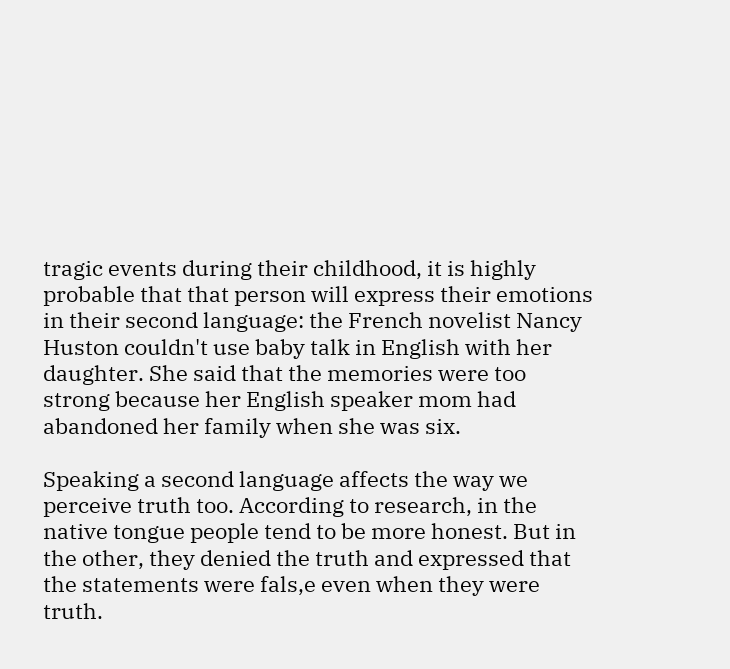tragic events during their childhood, it is highly probable that that person will express their emotions in their second language: the French novelist Nancy Huston couldn't use baby talk in English with her daughter. She said that the memories were too strong because her English speaker mom had abandoned her family when she was six.

Speaking a second language affects the way we perceive truth too. According to research, in the native tongue people tend to be more honest. But in the other, they denied the truth and expressed that the statements were fals,e even when they were truth.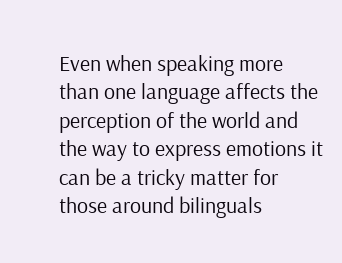Even when speaking more than one language affects the perception of the world and the way to express emotions it can be a tricky matter for those around bilinguals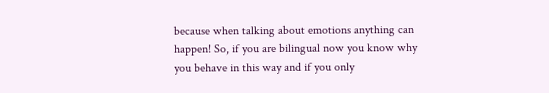because when talking about emotions anything can happen! So, if you are bilingual now you know why you behave in this way and if you only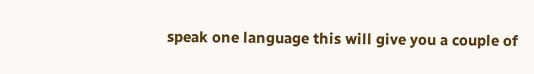speak one language this will give you a couple of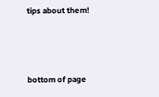tips about them!



bottom of page